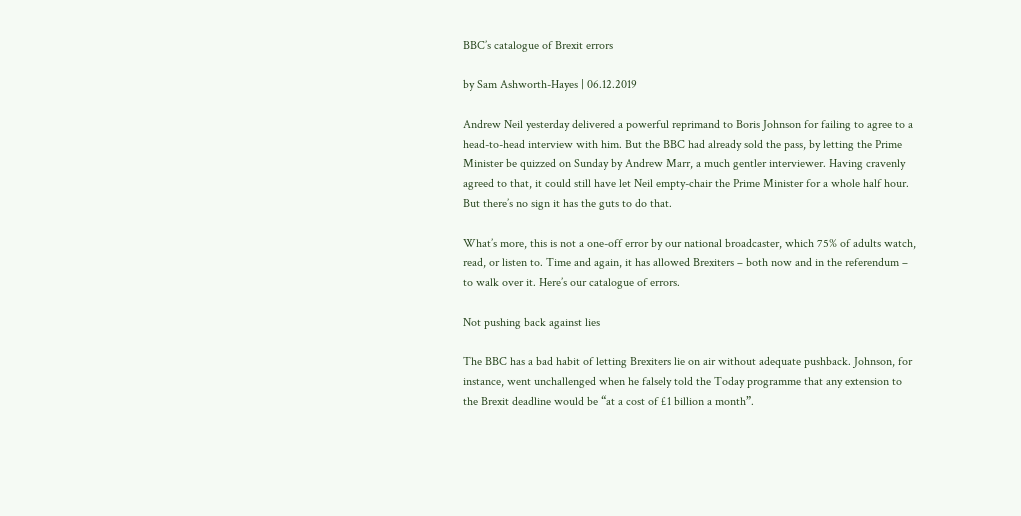BBC’s catalogue of Brexit errors

by Sam Ashworth-Hayes | 06.12.2019

Andrew Neil yesterday delivered a powerful reprimand to Boris Johnson for failing to agree to a head-to-head interview with him. But the BBC had already sold the pass, by letting the Prime Minister be quizzed on Sunday by Andrew Marr, a much gentler interviewer. Having cravenly agreed to that, it could still have let Neil empty-chair the Prime Minister for a whole half hour. But there’s no sign it has the guts to do that.

What’s more, this is not a one-off error by our national broadcaster, which 75% of adults watch, read, or listen to. Time and again, it has allowed Brexiters – both now and in the referendum – to walk over it. Here’s our catalogue of errors.

Not pushing back against lies

The BBC has a bad habit of letting Brexiters lie on air without adequate pushback. Johnson, for instance, went unchallenged when he falsely told the Today programme that any extension to the Brexit deadline would be “at a cost of £1 billion a month”.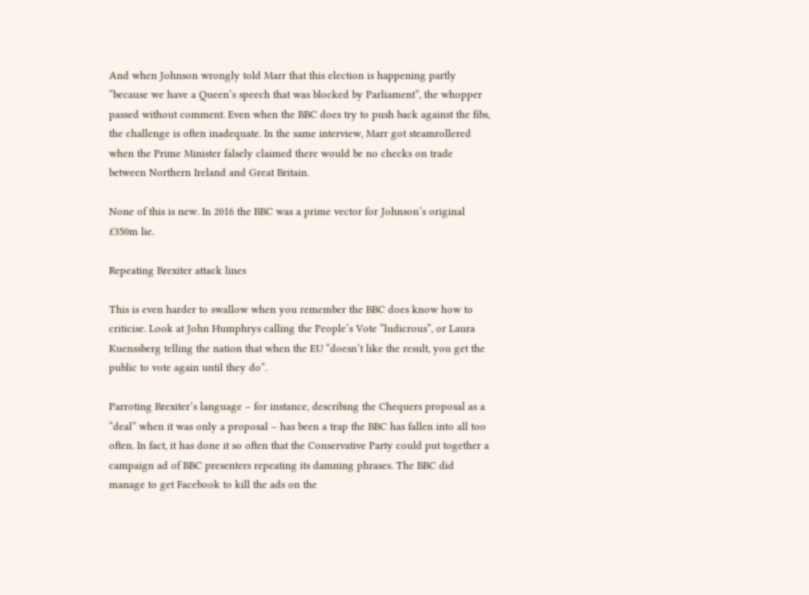And when Johnson wrongly told Marr that this election is happening partly “because we have a Queen’s speech that was blocked by Parliament”, the whopper passed without comment. Even when the BBC does try to push back against the fibs, the challenge is often inadequate. In the same interview, Marr got steamrollered when the Prime Minister falsely claimed there would be no checks on trade between Northern Ireland and Great Britain.

None of this is new. In 2016 the BBC was a prime vector for Johnson’s original £350m lie.

Repeating Brexiter attack lines

This is even harder to swallow when you remember the BBC does know how to criticise. Look at John Humphrys calling the People’s Vote “ludicrous”, or Laura Kuenssberg telling the nation that when the EU “doesn’t like the result, you get the public to vote again until they do”.

Parroting Brexiter’s language – for instance, describing the Chequers proposal as a “deal” when it was only a proposal – has been a trap the BBC has fallen into all too often. In fact, it has done it so often that the Conservative Party could put together a campaign ad of BBC presenters repeating its damning phrases. The BBC did manage to get Facebook to kill the ads on the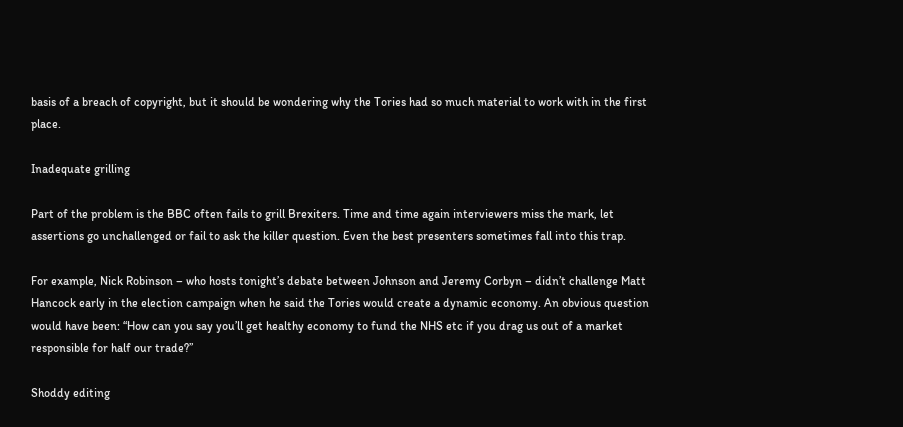basis of a breach of copyright, but it should be wondering why the Tories had so much material to work with in the first place.

Inadequate grilling

Part of the problem is the BBC often fails to grill Brexiters. Time and time again interviewers miss the mark, let assertions go unchallenged or fail to ask the killer question. Even the best presenters sometimes fall into this trap.

For example, Nick Robinson – who hosts tonight’s debate between Johnson and Jeremy Corbyn – didn’t challenge Matt Hancock early in the election campaign when he said the Tories would create a dynamic economy. An obvious question would have been: “How can you say you’ll get healthy economy to fund the NHS etc if you drag us out of a market responsible for half our trade?”

Shoddy editing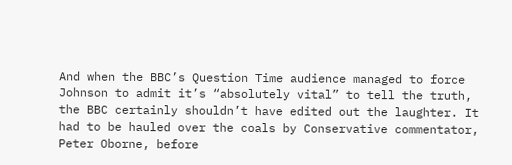And when the BBC’s Question Time audience managed to force Johnson to admit it’s “absolutely vital” to tell the truth, the BBC certainly shouldn’t have edited out the laughter. It had to be hauled over the coals by Conservative commentator, Peter Oborne, before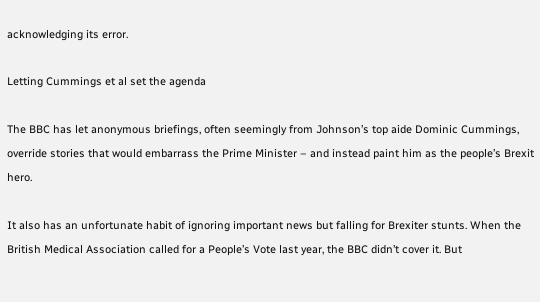acknowledging its error.

Letting Cummings et al set the agenda

The BBC has let anonymous briefings, often seemingly from Johnson’s top aide Dominic Cummings, override stories that would embarrass the Prime Minister – and instead paint him as the people’s Brexit hero.

It also has an unfortunate habit of ignoring important news but falling for Brexiter stunts. When the British Medical Association called for a People’s Vote last year, the BBC didn’t cover it. But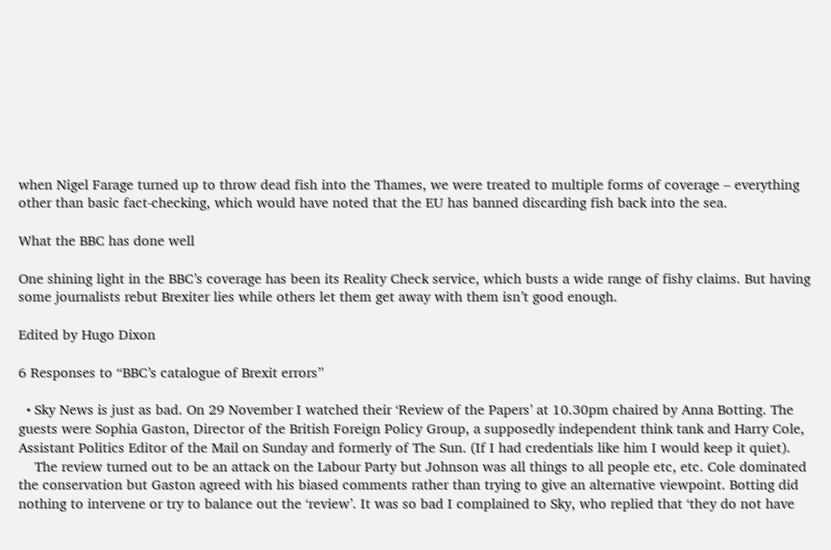when Nigel Farage turned up to throw dead fish into the Thames, we were treated to multiple forms of coverage – everything other than basic fact-checking, which would have noted that the EU has banned discarding fish back into the sea.

What the BBC has done well

One shining light in the BBC’s coverage has been its Reality Check service, which busts a wide range of fishy claims. But having some journalists rebut Brexiter lies while others let them get away with them isn’t good enough.

Edited by Hugo Dixon

6 Responses to “BBC’s catalogue of Brexit errors”

  • Sky News is just as bad. On 29 November I watched their ‘Review of the Papers’ at 10.30pm chaired by Anna Botting. The guests were Sophia Gaston, Director of the British Foreign Policy Group, a supposedly independent think tank and Harry Cole, Assistant Politics Editor of the Mail on Sunday and formerly of The Sun. (If I had credentials like him I would keep it quiet).
    The review turned out to be an attack on the Labour Party but Johnson was all things to all people etc, etc. Cole dominated the conservation but Gaston agreed with his biased comments rather than trying to give an alternative viewpoint. Botting did nothing to intervene or try to balance out the ‘review’. It was so bad I complained to Sky, who replied that ‘they do not have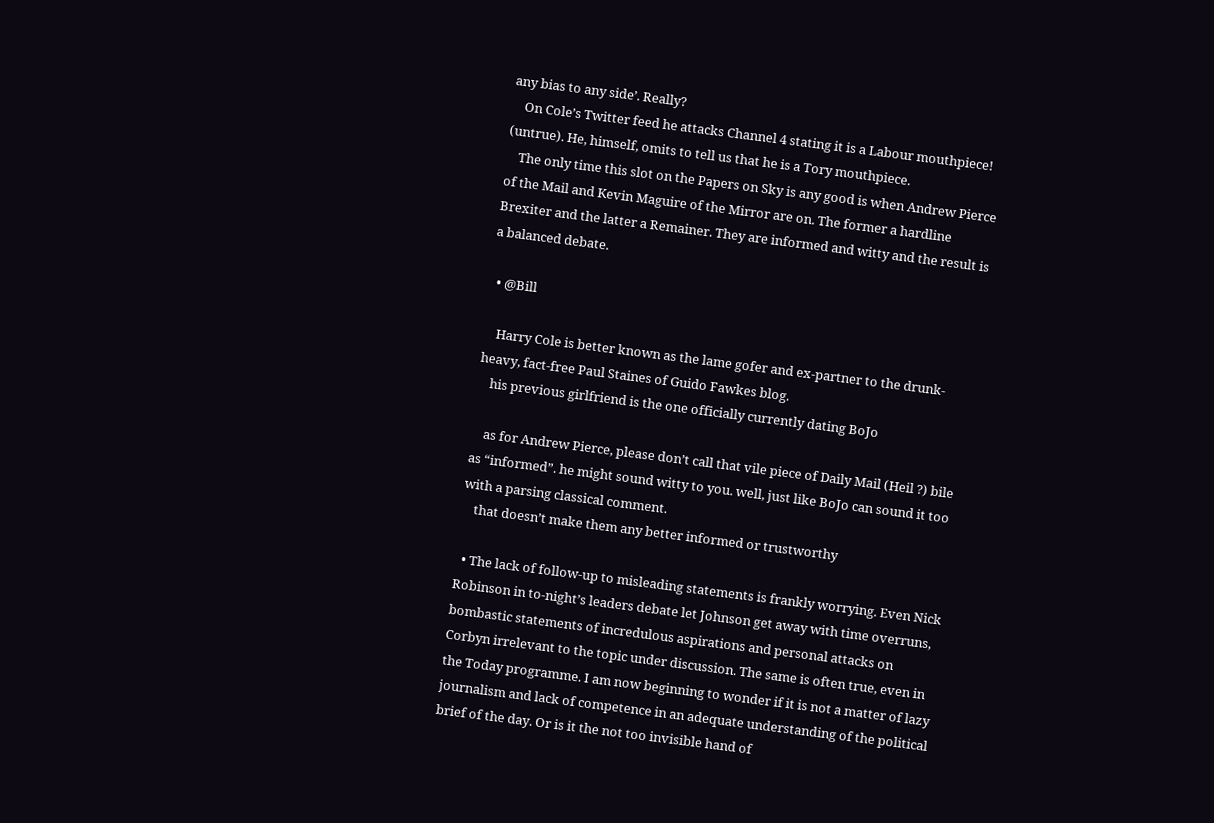any bias to any side’. Really?
    On Cole’s Twitter feed he attacks Channel 4 stating it is a Labour mouthpiece! (untrue). He, himself, omits to tell us that he is a Tory mouthpiece.
    The only time this slot on the Papers on Sky is any good is when Andrew Pierce of the Mail and Kevin Maguire of the Mirror are on. The former a hardline Brexiter and the latter a Remainer. They are informed and witty and the result is a balanced debate.

  • @Bill

    Harry Cole is better known as the lame gofer and ex-partner to the drunk-heavy, fact-free Paul Staines of Guido Fawkes blog.
    his previous girlfriend is the one officially currently dating BoJo

    as for Andrew Pierce, please don’t call that vile piece of Daily Mail (Heil ?) bile as “informed”. he might sound witty to you. well, just like BoJo can sound it too with a parsing classical comment.
    that doesn’t make them any better informed or trustworthy

  • The lack of follow-up to misleading statements is frankly worrying. Even Nick Robinson in to-night’s leaders debate let Johnson get away with time overruns, bombastic statements of incredulous aspirations and personal attacks on Corbyn irrelevant to the topic under discussion. The same is often true, even in the Today programme. I am now beginning to wonder if it is not a matter of lazy journalism and lack of competence in an adequate understanding of the political brief of the day. Or is it the not too invisible hand of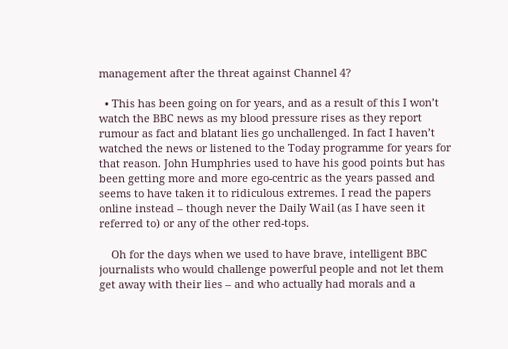management after the threat against Channel 4?

  • This has been going on for years, and as a result of this I won’t watch the BBC news as my blood pressure rises as they report rumour as fact and blatant lies go unchallenged. In fact I haven’t watched the news or listened to the Today programme for years for that reason. John Humphries used to have his good points but has been getting more and more ego-centric as the years passed and seems to have taken it to ridiculous extremes. I read the papers online instead – though never the Daily Wail (as I have seen it referred to) or any of the other red-tops.

    Oh for the days when we used to have brave, intelligent BBC journalists who would challenge powerful people and not let them get away with their lies – and who actually had morals and a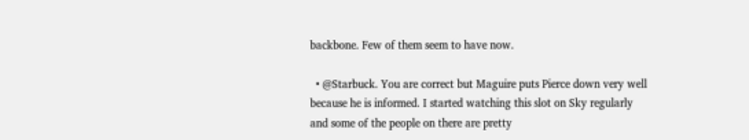backbone. Few of them seem to have now.

  • @Starbuck. You are correct but Maguire puts Pierce down very well because he is informed. I started watching this slot on Sky regularly and some of the people on there are pretty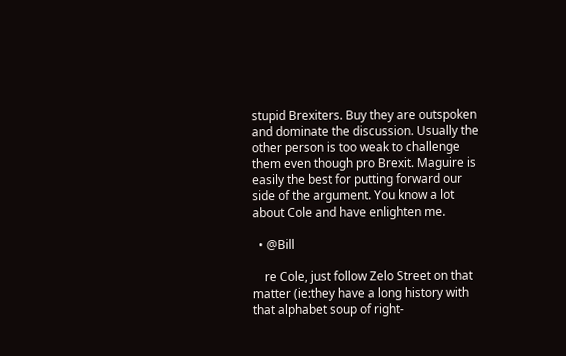stupid Brexiters. Buy they are outspoken and dominate the discussion. Usually the other person is too weak to challenge them even though pro Brexit. Maguire is easily the best for putting forward our side of the argument. You know a lot about Cole and have enlighten me.

  • @Bill

    re Cole, just follow Zelo Street on that matter (ie:they have a long history with that alphabet soup of right-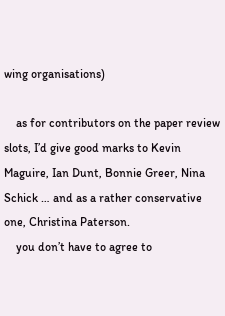wing organisations)

    as for contributors on the paper review slots, I’d give good marks to Kevin Maguire, Ian Dunt, Bonnie Greer, Nina Schick … and as a rather conservative one, Christina Paterson.
    you don’t have to agree to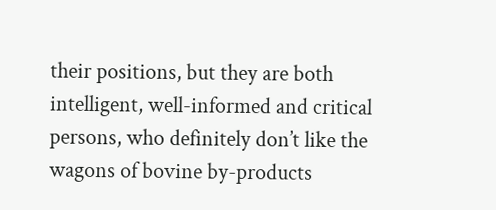their positions, but they are both intelligent, well-informed and critical persons, who definitely don’t like the wagons of bovine by-products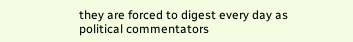they are forced to digest every day as political commentators